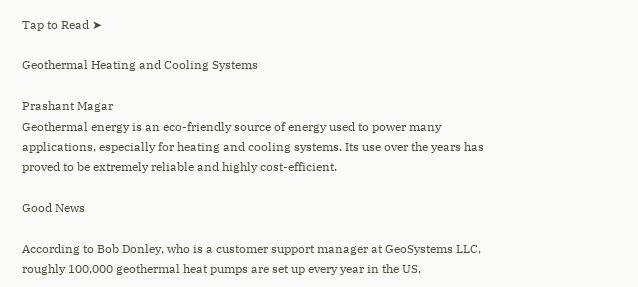Tap to Read ➤

Geothermal Heating and Cooling Systems

Prashant Magar
Geothermal energy is an eco-friendly source of energy used to power many applications, especially for heating and cooling systems. Its use over the years has proved to be extremely reliable and highly cost-efficient.

Good News

According to Bob Donley, who is a customer support manager at GeoSystems LLC, roughly 100,000 geothermal heat pumps are set up every year in the US.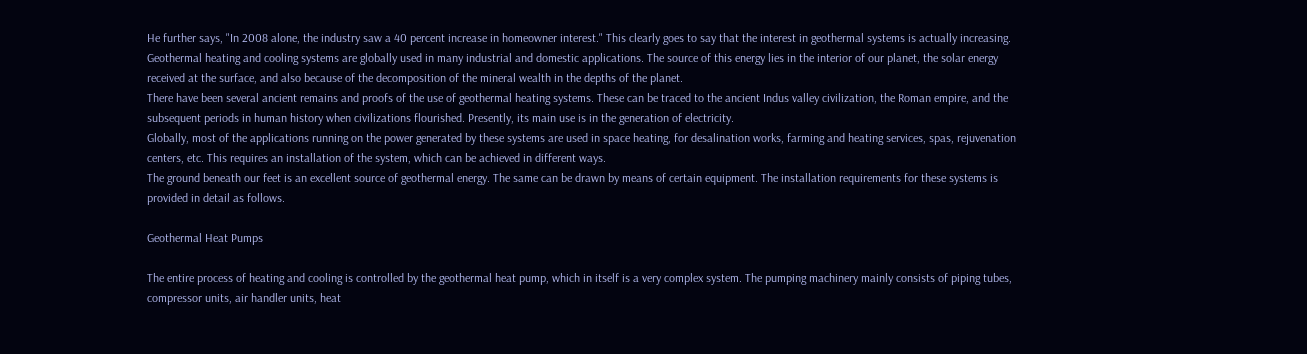He further says, "In 2008 alone, the industry saw a 40 percent increase in homeowner interest." This clearly goes to say that the interest in geothermal systems is actually increasing.
Geothermal heating and cooling systems are globally used in many industrial and domestic applications. The source of this energy lies in the interior of our planet, the solar energy received at the surface, and also because of the decomposition of the mineral wealth in the depths of the planet.
There have been several ancient remains and proofs of the use of geothermal heating systems. These can be traced to the ancient Indus valley civilization, the Roman empire, and the subsequent periods in human history when civilizations flourished. Presently, its main use is in the generation of electricity.
Globally, most of the applications running on the power generated by these systems are used in space heating, for desalination works, farming and heating services, spas, rejuvenation centers, etc. This requires an installation of the system, which can be achieved in different ways.
The ground beneath our feet is an excellent source of geothermal energy. The same can be drawn by means of certain equipment. The installation requirements for these systems is provided in detail as follows.

Geothermal Heat Pumps

The entire process of heating and cooling is controlled by the geothermal heat pump, which in itself is a very complex system. The pumping machinery mainly consists of piping tubes, compressor units, air handler units, heat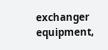exchanger equipment,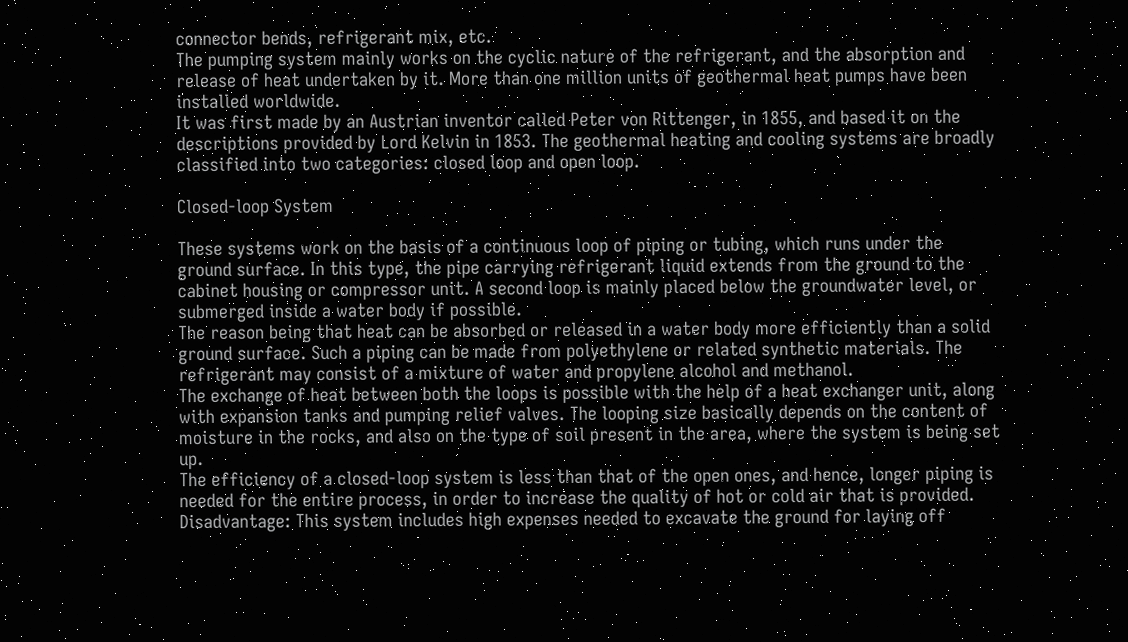connector bends, refrigerant mix, etc.
The pumping system mainly works on the cyclic nature of the refrigerant, and the absorption and release of heat undertaken by it. More than one million units of geothermal heat pumps have been installed worldwide.
It was first made by an Austrian inventor called Peter von Rittenger, in 1855, and based it on the descriptions provided by Lord Kelvin in 1853. The geothermal heating and cooling systems are broadly classified into two categories: closed loop and open loop.

Closed-loop System

These systems work on the basis of a continuous loop of piping or tubing, which runs under the ground surface. In this type, the pipe carrying refrigerant liquid extends from the ground to the cabinet housing or compressor unit. A second loop is mainly placed below the groundwater level, or submerged inside a water body if possible.
The reason being that heat can be absorbed or released in a water body more efficiently than a solid ground surface. Such a piping can be made from polyethylene or related synthetic materials. The refrigerant may consist of a mixture of water and propylene alcohol and methanol.
The exchange of heat between both the loops is possible with the help of a heat exchanger unit, along with expansion tanks and pumping relief valves. The looping size basically depends on the content of moisture in the rocks, and also on the type of soil present in the area, where the system is being set up.
The efficiency of a closed-loop system is less than that of the open ones, and hence, longer piping is needed for the entire process, in order to increase the quality of hot or cold air that is provided.
Disadvantage: This system includes high expenses needed to excavate the ground for laying off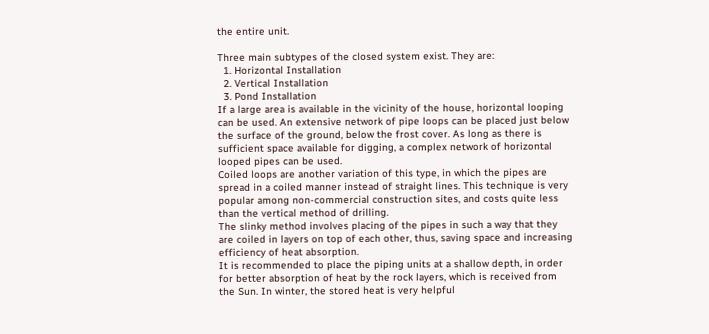the entire unit.

Three main subtypes of the closed system exist. They are:
  1. Horizontal Installation
  2. Vertical Installation
  3. Pond Installation
If a large area is available in the vicinity of the house, horizontal looping can be used. An extensive network of pipe loops can be placed just below the surface of the ground, below the frost cover. As long as there is sufficient space available for digging, a complex network of horizontal looped pipes can be used.
Coiled loops are another variation of this type, in which the pipes are spread in a coiled manner instead of straight lines. This technique is very popular among non-commercial construction sites, and costs quite less than the vertical method of drilling.
The slinky method involves placing of the pipes in such a way that they are coiled in layers on top of each other, thus, saving space and increasing efficiency of heat absorption.
It is recommended to place the piping units at a shallow depth, in order for better absorption of heat by the rock layers, which is received from the Sun. In winter, the stored heat is very helpful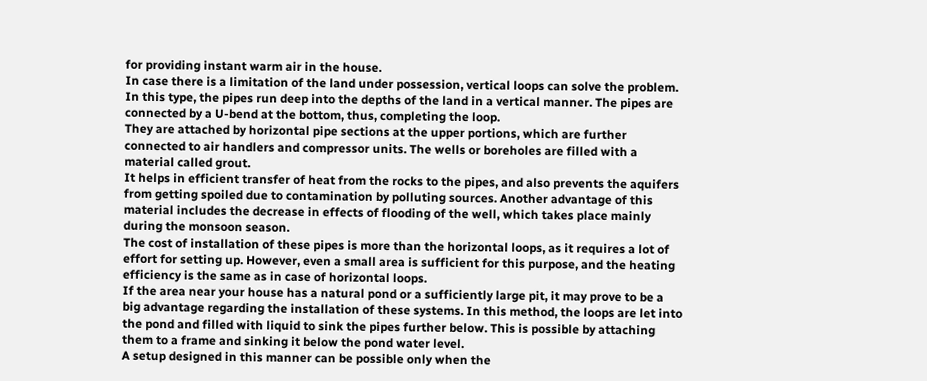for providing instant warm air in the house.
In case there is a limitation of the land under possession, vertical loops can solve the problem. In this type, the pipes run deep into the depths of the land in a vertical manner. The pipes are connected by a U-bend at the bottom, thus, completing the loop.
They are attached by horizontal pipe sections at the upper portions, which are further connected to air handlers and compressor units. The wells or boreholes are filled with a material called grout.
It helps in efficient transfer of heat from the rocks to the pipes, and also prevents the aquifers from getting spoiled due to contamination by polluting sources. Another advantage of this material includes the decrease in effects of flooding of the well, which takes place mainly during the monsoon season.
The cost of installation of these pipes is more than the horizontal loops, as it requires a lot of effort for setting up. However, even a small area is sufficient for this purpose, and the heating efficiency is the same as in case of horizontal loops.
If the area near your house has a natural pond or a sufficiently large pit, it may prove to be a big advantage regarding the installation of these systems. In this method, the loops are let into the pond and filled with liquid to sink the pipes further below. This is possible by attaching them to a frame and sinking it below the pond water level.
A setup designed in this manner can be possible only when the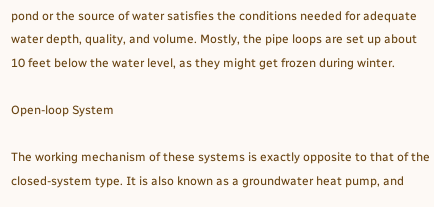pond or the source of water satisfies the conditions needed for adequate water depth, quality, and volume. Mostly, the pipe loops are set up about 10 feet below the water level, as they might get frozen during winter.

Open-loop System

The working mechanism of these systems is exactly opposite to that of the closed-system type. It is also known as a groundwater heat pump, and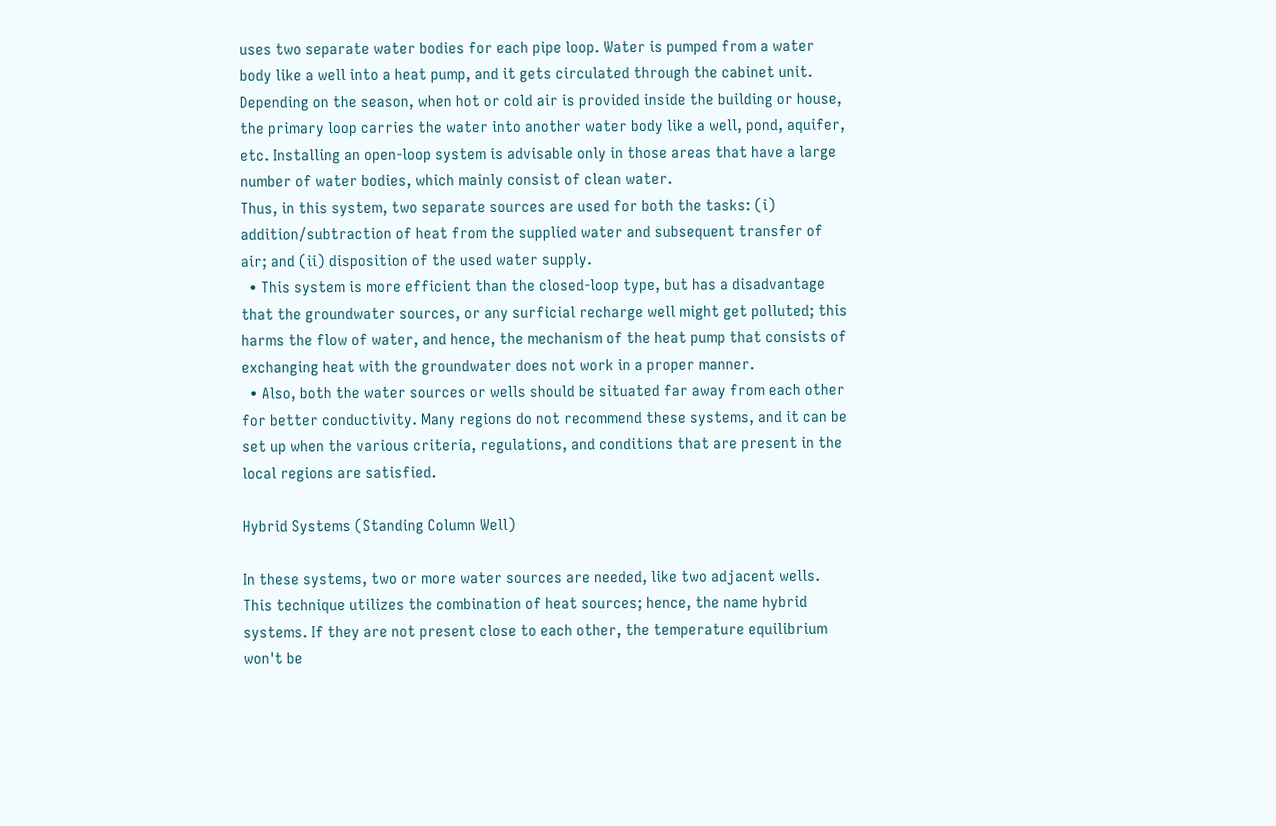uses two separate water bodies for each pipe loop. Water is pumped from a water body like a well into a heat pump, and it gets circulated through the cabinet unit.
Depending on the season, when hot or cold air is provided inside the building or house, the primary loop carries the water into another water body like a well, pond, aquifer, etc. Installing an open-loop system is advisable only in those areas that have a large number of water bodies, which mainly consist of clean water.
Thus, in this system, two separate sources are used for both the tasks: (i) addition/subtraction of heat from the supplied water and subsequent transfer of air; and (ii) disposition of the used water supply.
  • This system is more efficient than the closed-loop type, but has a disadvantage that the groundwater sources, or any surficial recharge well might get polluted; this harms the flow of water, and hence, the mechanism of the heat pump that consists of exchanging heat with the groundwater does not work in a proper manner.
  • Also, both the water sources or wells should be situated far away from each other for better conductivity. Many regions do not recommend these systems, and it can be set up when the various criteria, regulations, and conditions that are present in the local regions are satisfied.

Hybrid Systems (Standing Column Well)

In these systems, two or more water sources are needed, like two adjacent wells. This technique utilizes the combination of heat sources; hence, the name hybrid systems. If they are not present close to each other, the temperature equilibrium won't be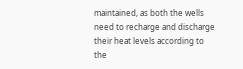maintained, as both the wells need to recharge and discharge their heat levels according to the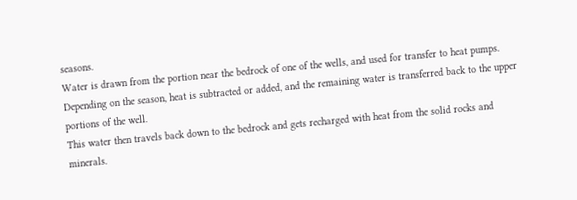seasons.
Water is drawn from the portion near the bedrock of one of the wells, and used for transfer to heat pumps. Depending on the season, heat is subtracted or added, and the remaining water is transferred back to the upper portions of the well.
This water then travels back down to the bedrock and gets recharged with heat from the solid rocks and minerals.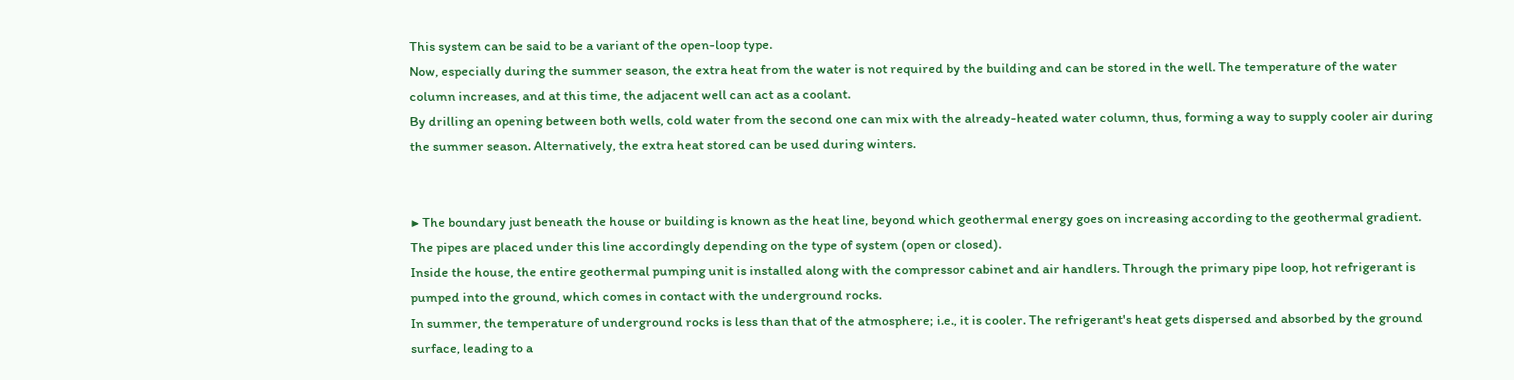This system can be said to be a variant of the open-loop type.
Now, especially during the summer season, the extra heat from the water is not required by the building and can be stored in the well. The temperature of the water column increases, and at this time, the adjacent well can act as a coolant.
By drilling an opening between both wells, cold water from the second one can mix with the already-heated water column, thus, forming a way to supply cooler air during the summer season. Alternatively, the extra heat stored can be used during winters.


▶ The boundary just beneath the house or building is known as the heat line, beyond which geothermal energy goes on increasing according to the geothermal gradient. The pipes are placed under this line accordingly depending on the type of system (open or closed).
Inside the house, the entire geothermal pumping unit is installed along with the compressor cabinet and air handlers. Through the primary pipe loop, hot refrigerant is pumped into the ground, which comes in contact with the underground rocks.
In summer, the temperature of underground rocks is less than that of the atmosphere; i.e., it is cooler. The refrigerant's heat gets dispersed and absorbed by the ground surface, leading to a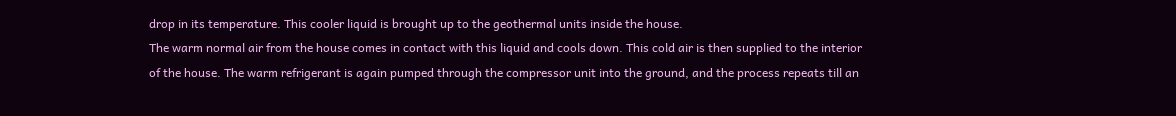drop in its temperature. This cooler liquid is brought up to the geothermal units inside the house.
The warm normal air from the house comes in contact with this liquid and cools down. This cold air is then supplied to the interior of the house. The warm refrigerant is again pumped through the compressor unit into the ground, and the process repeats till an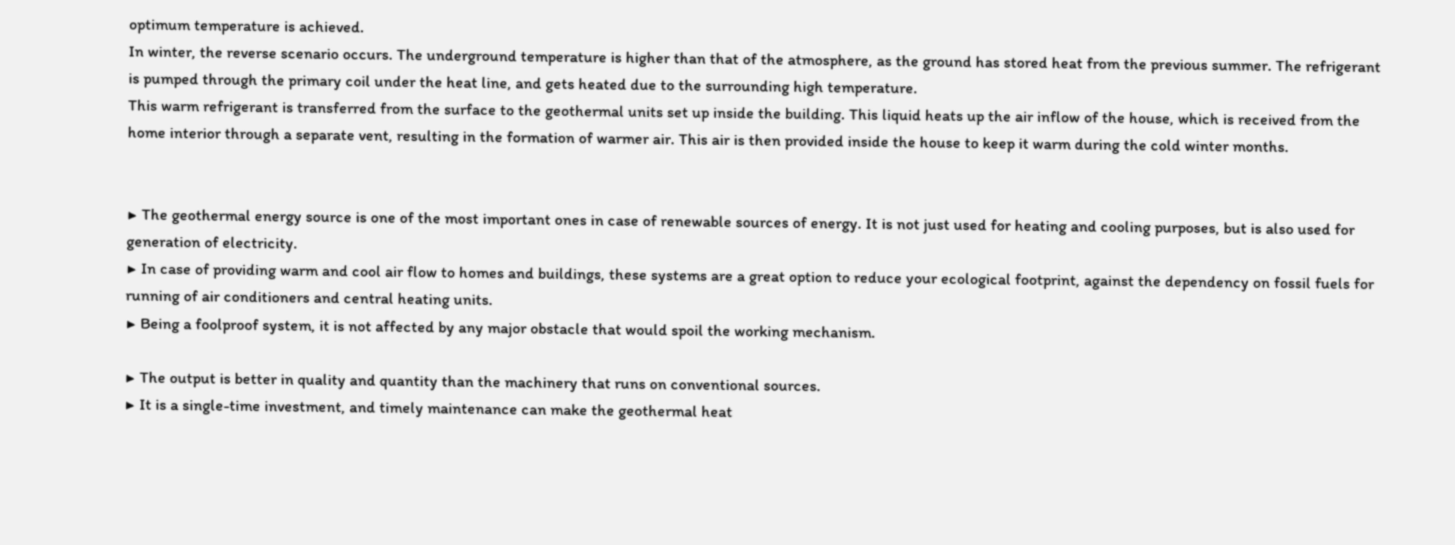optimum temperature is achieved.
In winter, the reverse scenario occurs. The underground temperature is higher than that of the atmosphere, as the ground has stored heat from the previous summer. The refrigerant is pumped through the primary coil under the heat line, and gets heated due to the surrounding high temperature.
This warm refrigerant is transferred from the surface to the geothermal units set up inside the building. This liquid heats up the air inflow of the house, which is received from the home interior through a separate vent, resulting in the formation of warmer air. This air is then provided inside the house to keep it warm during the cold winter months.


▶ The geothermal energy source is one of the most important ones in case of renewable sources of energy. It is not just used for heating and cooling purposes, but is also used for generation of electricity.
▶ In case of providing warm and cool air flow to homes and buildings, these systems are a great option to reduce your ecological footprint, against the dependency on fossil fuels for running of air conditioners and central heating units.
▶ Being a foolproof system, it is not affected by any major obstacle that would spoil the working mechanism.

▶ The output is better in quality and quantity than the machinery that runs on conventional sources.
▶ It is a single-time investment, and timely maintenance can make the geothermal heat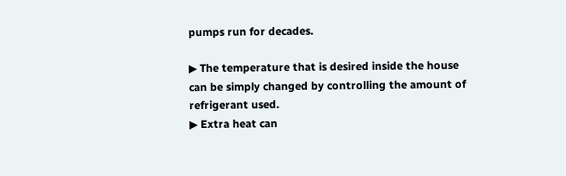pumps run for decades.

▶ The temperature that is desired inside the house can be simply changed by controlling the amount of refrigerant used.
▶ Extra heat can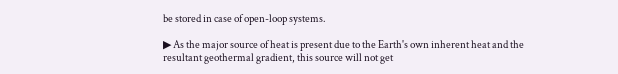be stored in case of open-loop systems.

▶ As the major source of heat is present due to the Earth's own inherent heat and the resultant geothermal gradient, this source will not get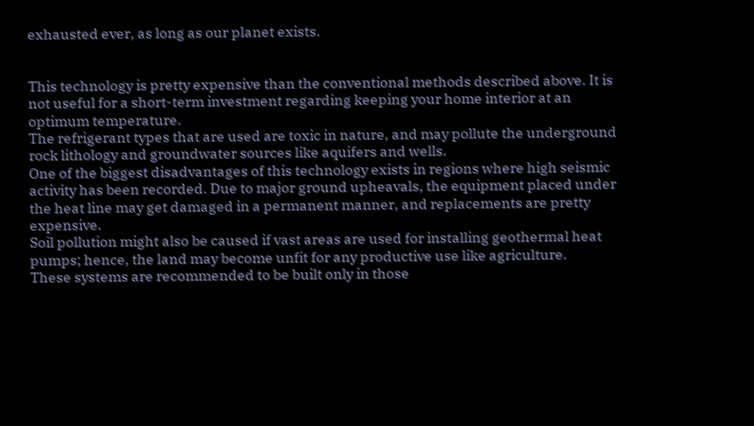exhausted ever, as long as our planet exists.


This technology is pretty expensive than the conventional methods described above. It is not useful for a short-term investment regarding keeping your home interior at an optimum temperature.
The refrigerant types that are used are toxic in nature, and may pollute the underground rock lithology and groundwater sources like aquifers and wells.
One of the biggest disadvantages of this technology exists in regions where high seismic activity has been recorded. Due to major ground upheavals, the equipment placed under the heat line may get damaged in a permanent manner, and replacements are pretty expensive.
Soil pollution might also be caused if vast areas are used for installing geothermal heat pumps; hence, the land may become unfit for any productive use like agriculture.
These systems are recommended to be built only in those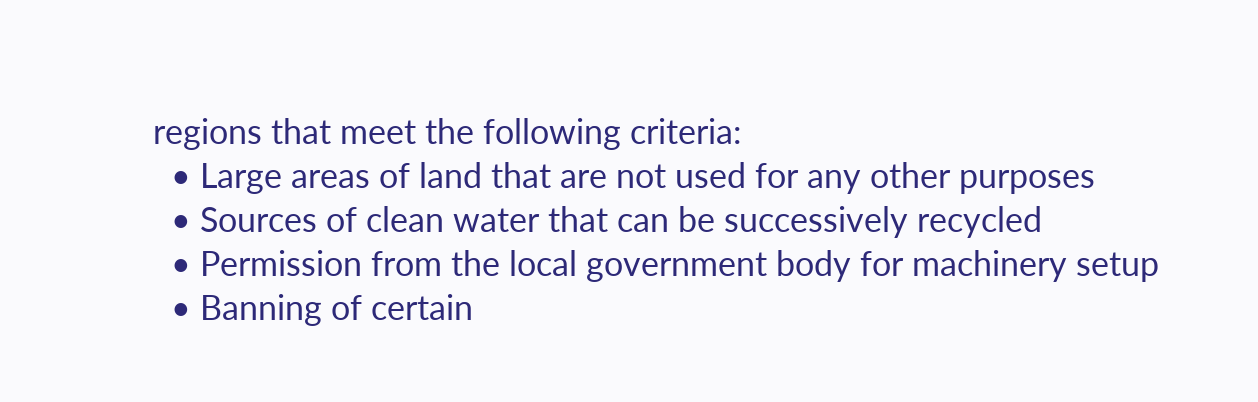regions that meet the following criteria:
  • Large areas of land that are not used for any other purposes
  • Sources of clean water that can be successively recycled
  • Permission from the local government body for machinery setup
  • Banning of certain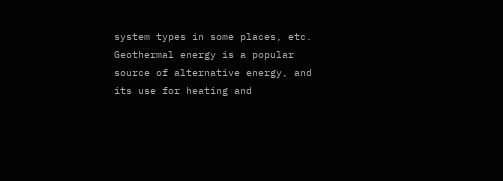system types in some places, etc.
Geothermal energy is a popular source of alternative energy, and its use for heating and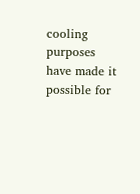cooling purposes have made it possible for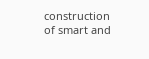construction of smart and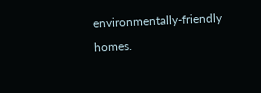environmentally-friendly homes.